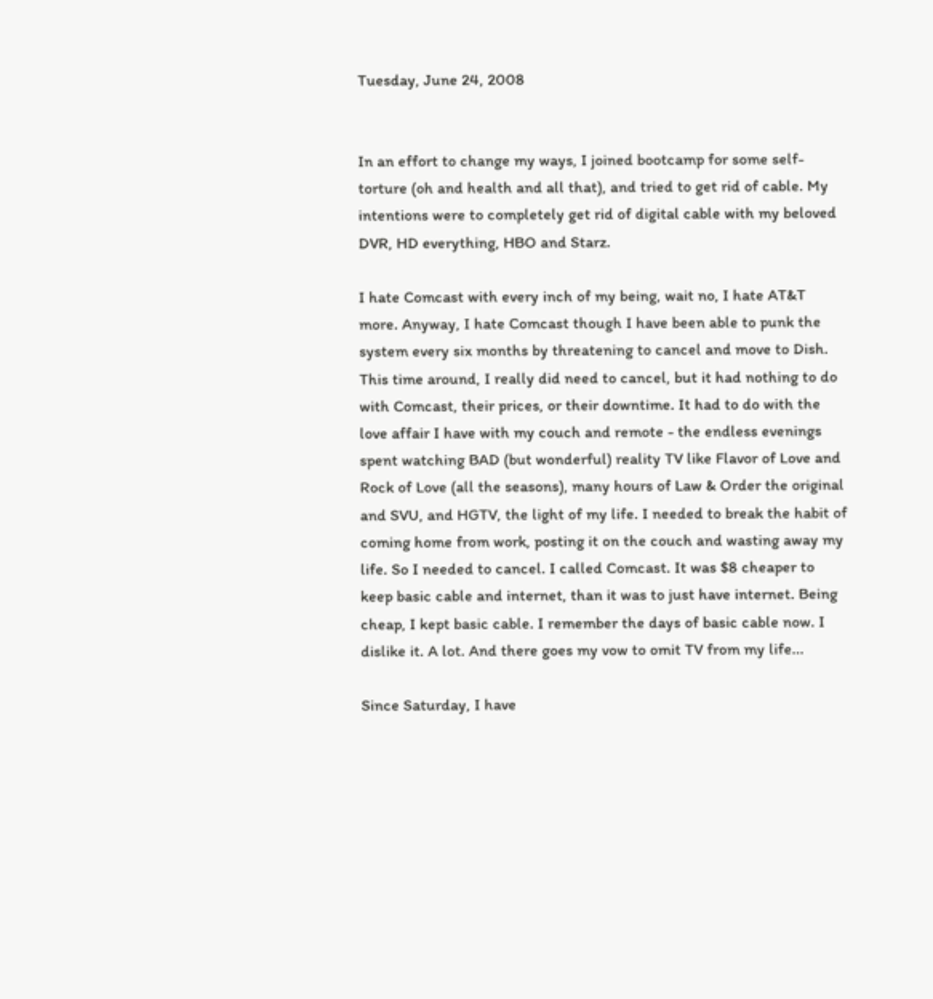Tuesday, June 24, 2008


In an effort to change my ways, I joined bootcamp for some self-torture (oh and health and all that), and tried to get rid of cable. My intentions were to completely get rid of digital cable with my beloved DVR, HD everything, HBO and Starz.

I hate Comcast with every inch of my being, wait no, I hate AT&T more. Anyway, I hate Comcast though I have been able to punk the system every six months by threatening to cancel and move to Dish. This time around, I really did need to cancel, but it had nothing to do with Comcast, their prices, or their downtime. It had to do with the love affair I have with my couch and remote - the endless evenings spent watching BAD (but wonderful) reality TV like Flavor of Love and Rock of Love (all the seasons), many hours of Law & Order the original and SVU, and HGTV, the light of my life. I needed to break the habit of coming home from work, posting it on the couch and wasting away my life. So I needed to cancel. I called Comcast. It was $8 cheaper to keep basic cable and internet, than it was to just have internet. Being cheap, I kept basic cable. I remember the days of basic cable now. I dislike it. A lot. And there goes my vow to omit TV from my life...

Since Saturday, I have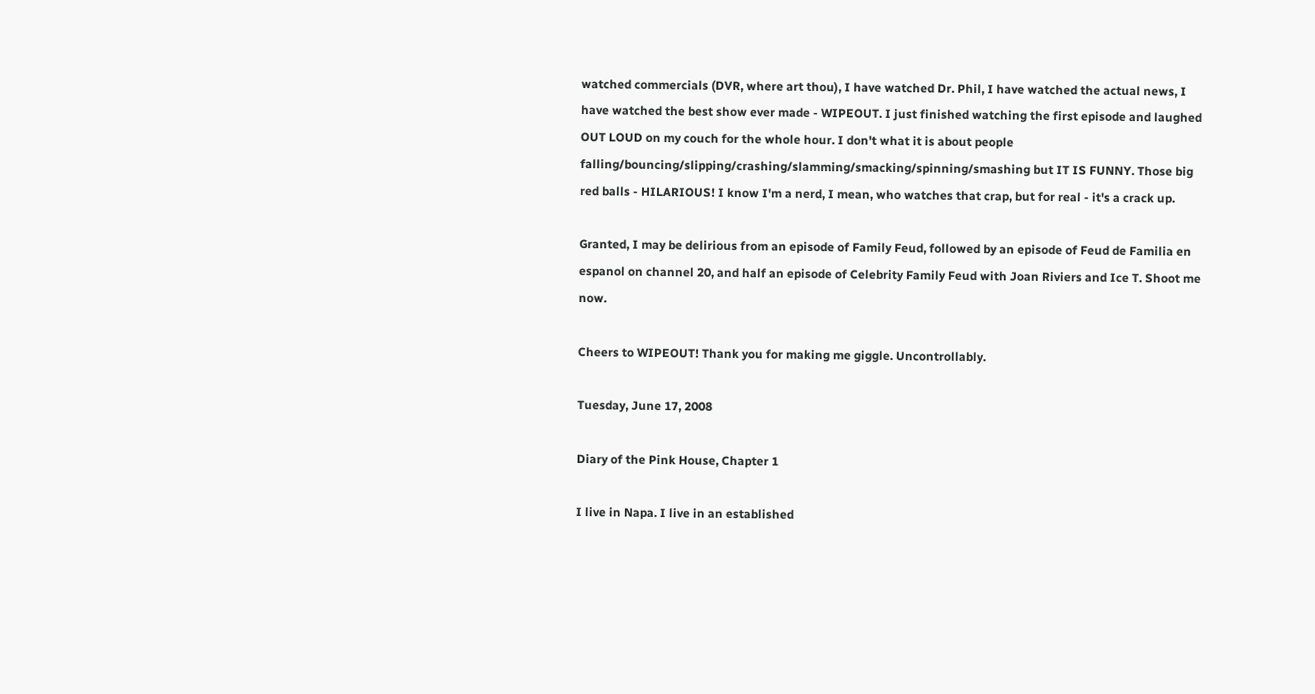watched commercials (DVR, where art thou), I have watched Dr. Phil, I have watched the actual news, I have watched the best show ever made - WIPEOUT. I just finished watching the first episode and laughed OUT LOUD on my couch for the whole hour. I don't what it is about people falling/bouncing/slipping/crashing/slamming/smacking/spinning/smashing but IT IS FUNNY. Those big red balls - HILARIOUS! I know I'm a nerd, I mean, who watches that crap, but for real - it's a crack up.

Granted, I may be delirious from an episode of Family Feud, followed by an episode of Feud de Familia en espanol on channel 20, and half an episode of Celebrity Family Feud with Joan Riviers and Ice T. Shoot me now.

Cheers to WIPEOUT! Thank you for making me giggle. Uncontrollably.

Tuesday, June 17, 2008

Diary of the Pink House, Chapter 1

I live in Napa. I live in an established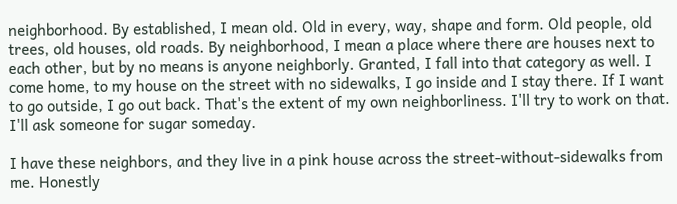neighborhood. By established, I mean old. Old in every, way, shape and form. Old people, old trees, old houses, old roads. By neighborhood, I mean a place where there are houses next to each other, but by no means is anyone neighborly. Granted, I fall into that category as well. I come home, to my house on the street with no sidewalks, I go inside and I stay there. If I want to go outside, I go out back. That's the extent of my own neighborliness. I'll try to work on that. I'll ask someone for sugar someday.

I have these neighbors, and they live in a pink house across the street-without-sidewalks from me. Honestly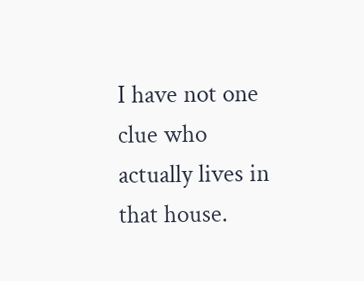I have not one clue who actually lives in that house.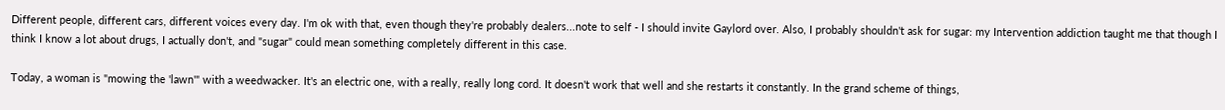Different people, different cars, different voices every day. I'm ok with that, even though they're probably dealers...note to self - I should invite Gaylord over. Also, I probably shouldn't ask for sugar: my Intervention addiction taught me that though I think I know a lot about drugs, I actually don't, and "sugar" could mean something completely different in this case.

Today, a woman is "mowing the 'lawn'" with a weedwacker. It's an electric one, with a really, really long cord. It doesn't work that well and she restarts it constantly. In the grand scheme of things,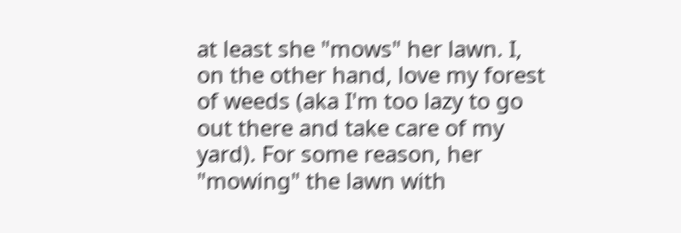at least she "mows" her lawn. I, on the other hand, love my forest of weeds (aka I'm too lazy to go out there and take care of my yard). For some reason, her "mowing" the lawn with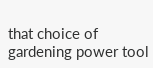that choice of gardening power tool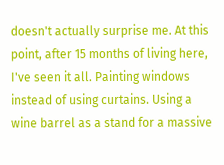doesn't actually surprise me. At this point, after 15 months of living here, I've seen it all. Painting windows instead of using curtains. Using a wine barrel as a stand for a massive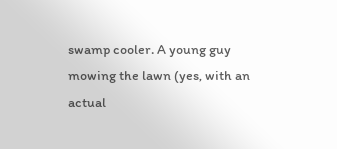swamp cooler. A young guy mowing the lawn (yes, with an actual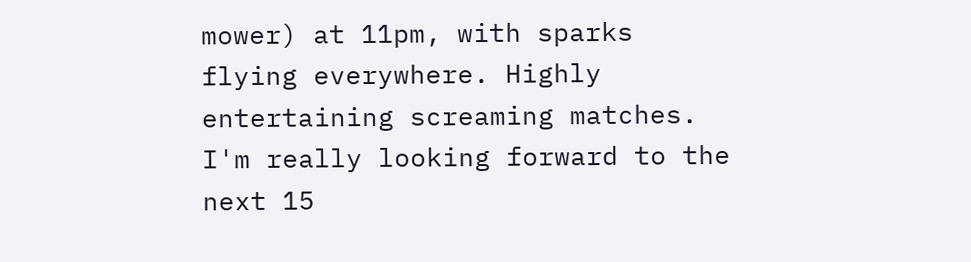mower) at 11pm, with sparks flying everywhere. Highly entertaining screaming matches. I'm really looking forward to the next 15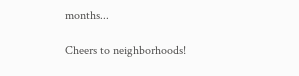months...

Cheers to neighborhoods!